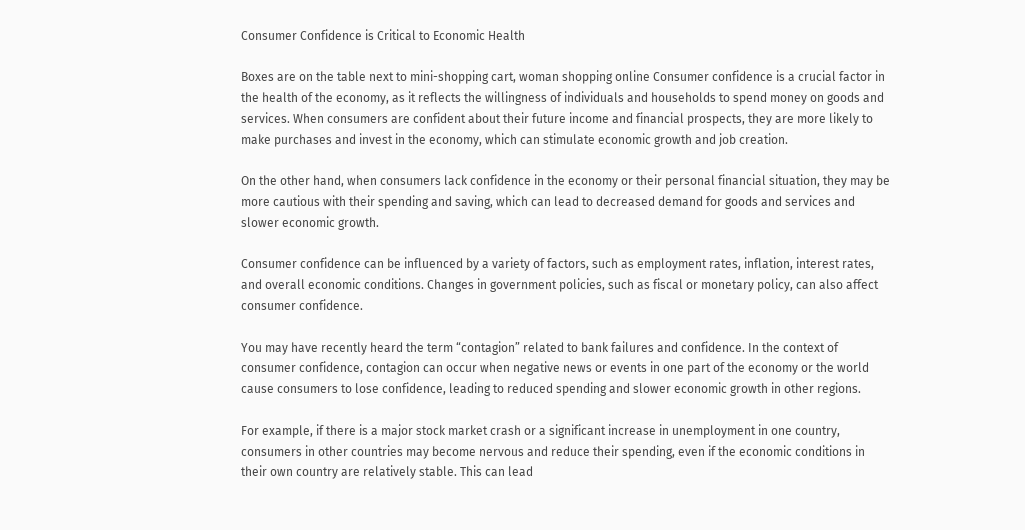Consumer Confidence is Critical to Economic Health

Boxes are on the table next to mini-shopping cart, woman shopping online Consumer confidence is a crucial factor in the health of the economy, as it reflects the willingness of individuals and households to spend money on goods and services. When consumers are confident about their future income and financial prospects, they are more likely to make purchases and invest in the economy, which can stimulate economic growth and job creation.

On the other hand, when consumers lack confidence in the economy or their personal financial situation, they may be more cautious with their spending and saving, which can lead to decreased demand for goods and services and slower economic growth.

Consumer confidence can be influenced by a variety of factors, such as employment rates, inflation, interest rates, and overall economic conditions. Changes in government policies, such as fiscal or monetary policy, can also affect consumer confidence.

You may have recently heard the term “contagion” related to bank failures and confidence. In the context of consumer confidence, contagion can occur when negative news or events in one part of the economy or the world cause consumers to lose confidence, leading to reduced spending and slower economic growth in other regions.

For example, if there is a major stock market crash or a significant increase in unemployment in one country, consumers in other countries may become nervous and reduce their spending, even if the economic conditions in their own country are relatively stable. This can lead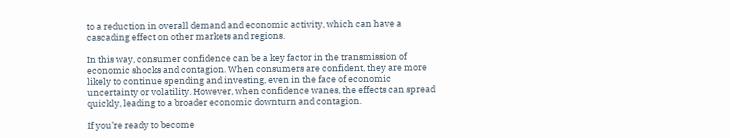to a reduction in overall demand and economic activity, which can have a cascading effect on other markets and regions.

In this way, consumer confidence can be a key factor in the transmission of economic shocks and contagion. When consumers are confident, they are more likely to continue spending and investing, even in the face of economic uncertainty or volatility. However, when confidence wanes, the effects can spread quickly, leading to a broader economic downturn and contagion.

If you’re ready to become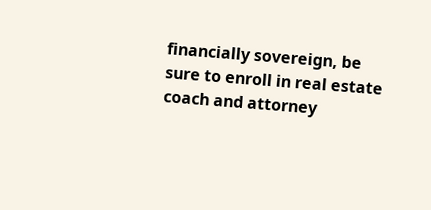financially sovereign, be sure to enroll in real estate coach and attorney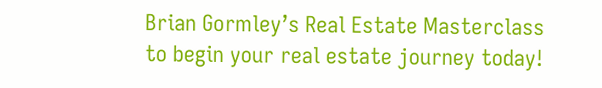Brian Gormley’s Real Estate Masterclass to begin your real estate journey today!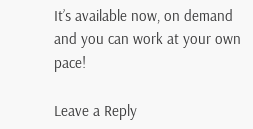It’s available now, on demand and you can work at your own pace!

Leave a Reply